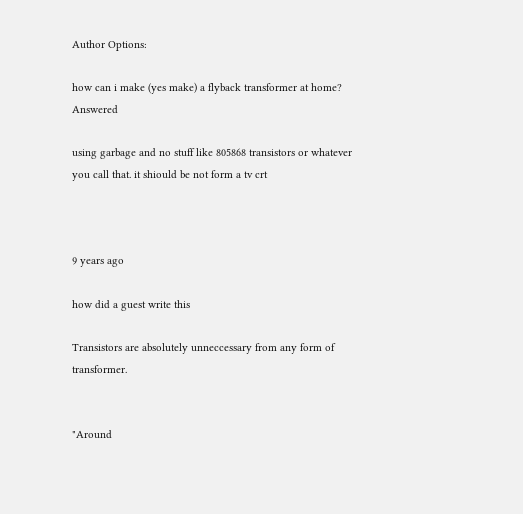Author Options:

how can i make (yes make) a flyback transformer at home? Answered

using garbage and no stuff like 805868 transistors or whatever you call that. it shiould be not form a tv crt



9 years ago

how did a guest write this

Transistors are absolutely unneccessary from any form of transformer.


"Around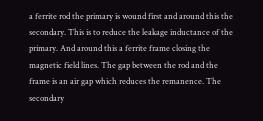a ferrite rod the primary is wound first and around this the secondary. This is to reduce the leakage inductance of the primary. And around this a ferrite frame closing the magnetic field lines. The gap between the rod and the frame is an air gap which reduces the remanence. The secondary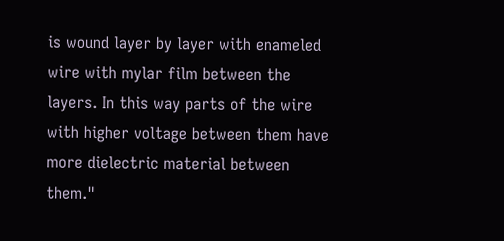is wound layer by layer with enameled wire with mylar film between the layers. In this way parts of the wire with higher voltage between them have more dielectric material between them."